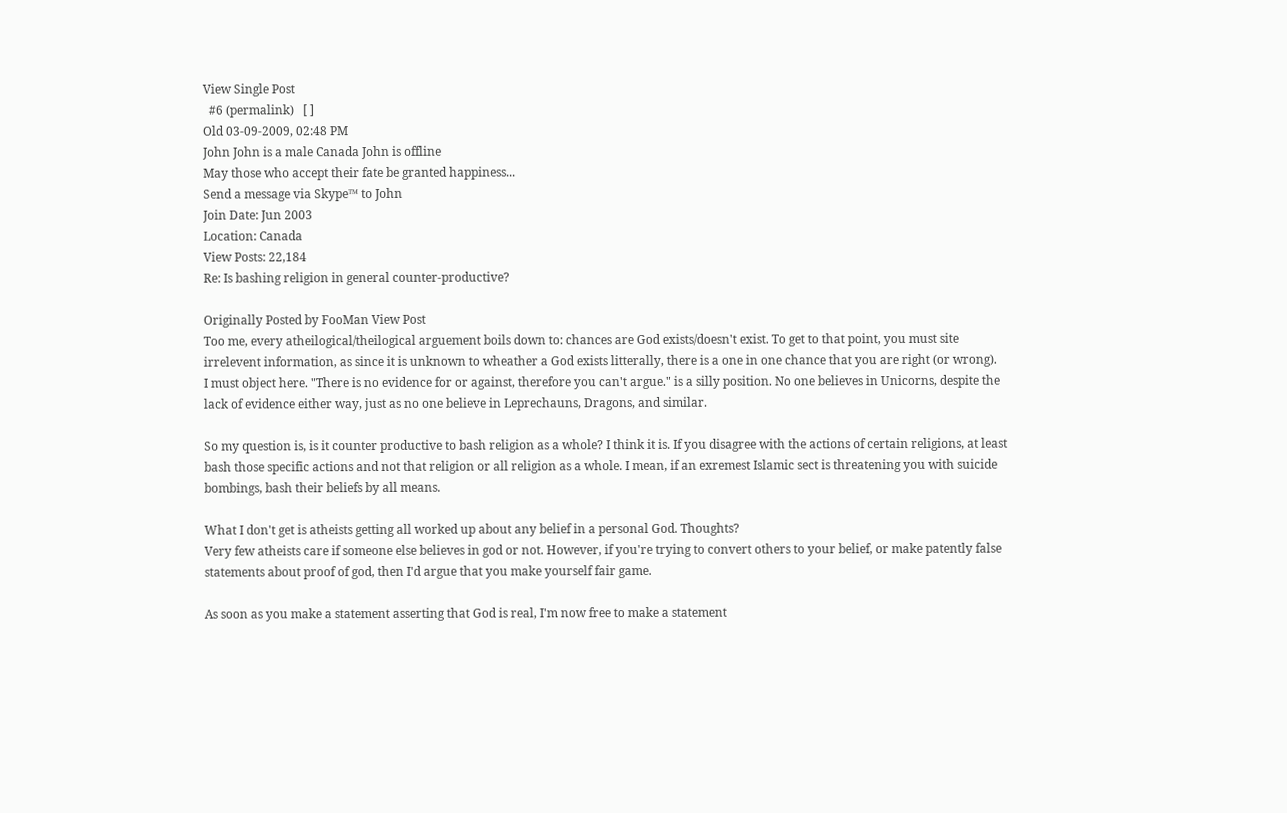View Single Post
  #6 (permalink)   [ ]
Old 03-09-2009, 02:48 PM
John John is a male Canada John is offline
May those who accept their fate be granted happiness...
Send a message via Skype™ to John
Join Date: Jun 2003
Location: Canada
View Posts: 22,184
Re: Is bashing religion in general counter-productive?

Originally Posted by FooMan View Post
Too me, every atheilogical/theilogical arguement boils down to: chances are God exists/doesn't exist. To get to that point, you must site irrelevent information, as since it is unknown to wheather a God exists litterally, there is a one in one chance that you are right (or wrong).
I must object here. "There is no evidence for or against, therefore you can't argue." is a silly position. No one believes in Unicorns, despite the lack of evidence either way, just as no one believe in Leprechauns, Dragons, and similar.

So my question is, is it counter productive to bash religion as a whole? I think it is. If you disagree with the actions of certain religions, at least bash those specific actions and not that religion or all religion as a whole. I mean, if an exremest Islamic sect is threatening you with suicide bombings, bash their beliefs by all means.

What I don't get is atheists getting all worked up about any belief in a personal God. Thoughts?
Very few atheists care if someone else believes in god or not. However, if you're trying to convert others to your belief, or make patently false statements about proof of god, then I'd argue that you make yourself fair game.

As soon as you make a statement asserting that God is real, I'm now free to make a statement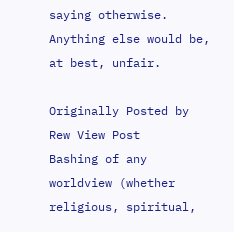saying otherwise. Anything else would be, at best, unfair.

Originally Posted by Rew View Post
Bashing of any worldview (whether religious, spiritual,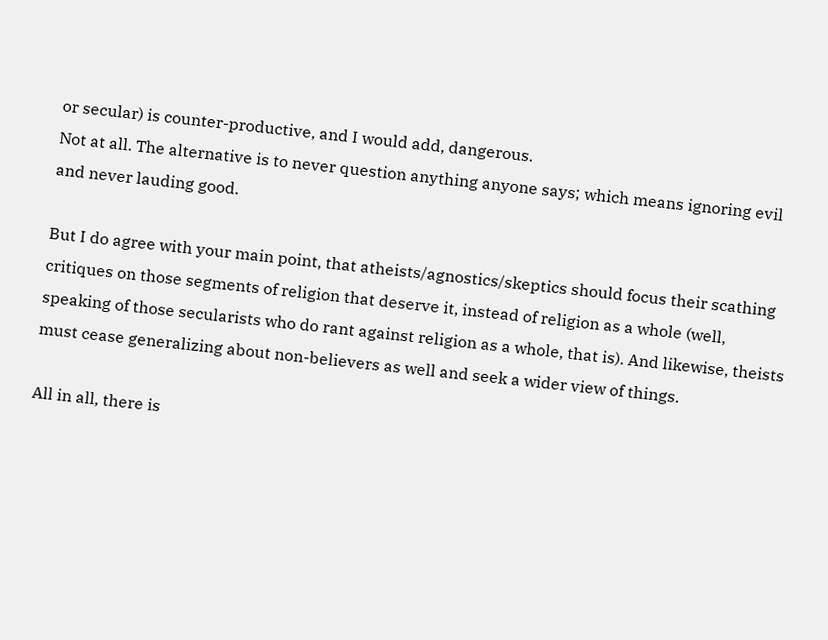or secular) is counter-productive, and I would add, dangerous.
Not at all. The alternative is to never question anything anyone says; which means ignoring evil and never lauding good.

But I do agree with your main point, that atheists/agnostics/skeptics should focus their scathing critiques on those segments of religion that deserve it, instead of religion as a whole (well, speaking of those secularists who do rant against religion as a whole, that is). And likewise, theists must cease generalizing about non-believers as well and seek a wider view of things.

All in all, there is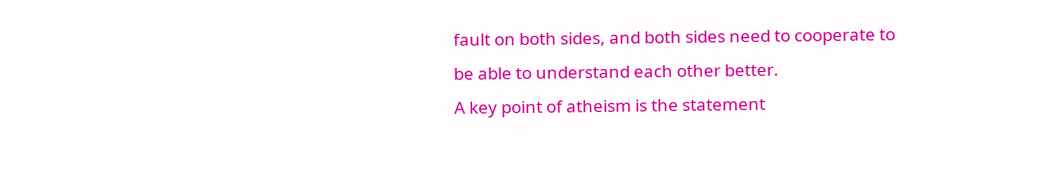fault on both sides, and both sides need to cooperate to be able to understand each other better.
A key point of atheism is the statement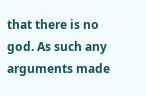that there is no god. As such any arguments made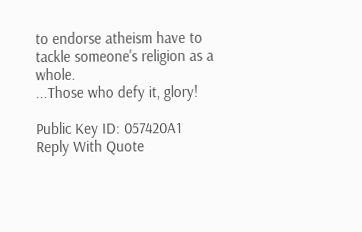to endorse atheism have to tackle someone's religion as a whole.
...Those who defy it, glory!

Public Key ID: 057420A1
Reply With Quote